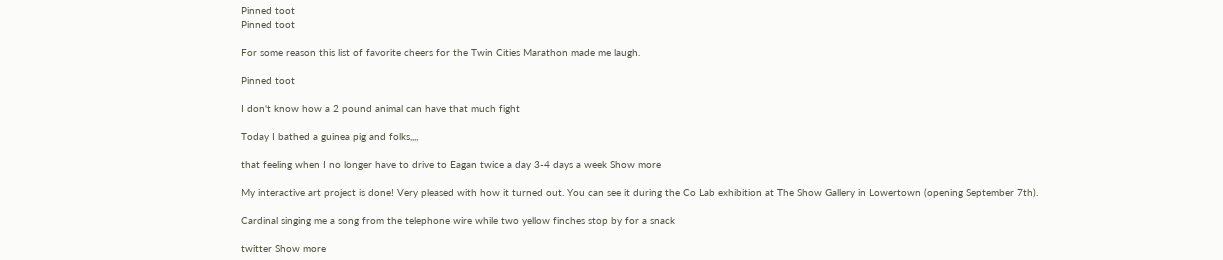Pinned toot
Pinned toot

For some reason this list of favorite cheers for the Twin Cities Marathon made me laugh.

Pinned toot

I don't know how a 2 pound animal can have that much fight

Today I bathed a guinea pig and folks,,,,

that feeling when I no longer have to drive to Eagan twice a day 3-4 days a week Show more

My interactive art project is done! Very pleased with how it turned out. You can see it during the Co Lab exhibition at The Show Gallery in Lowertown (opening September 7th).

Cardinal singing me a song from the telephone wire while two yellow finches stop by for a snack

twitter Show more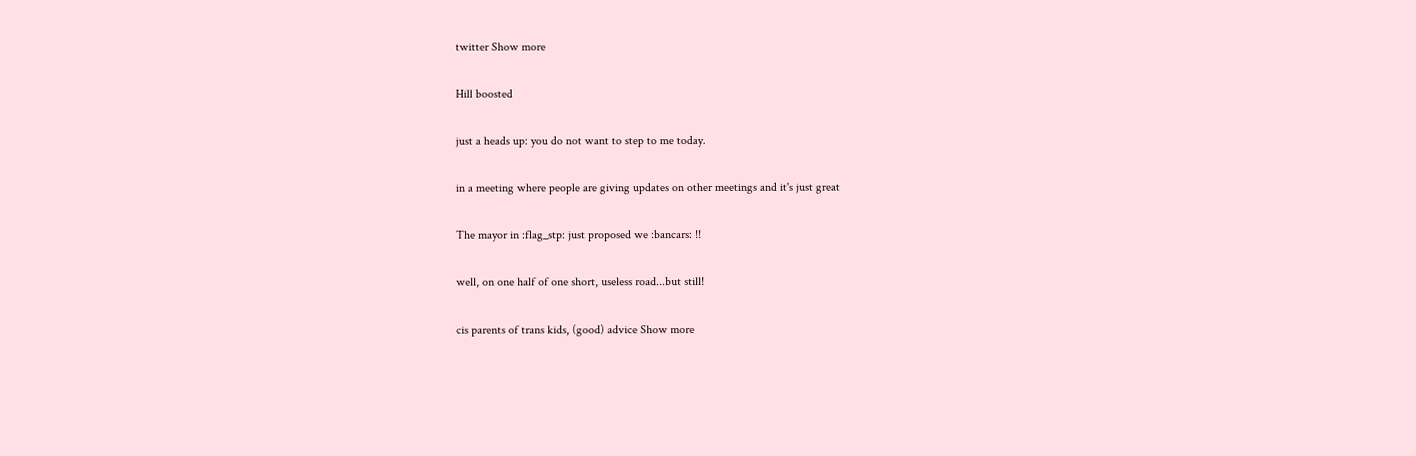twitter Show more

Hill boosted

just a heads up: you do not want to step to me today.

in a meeting where people are giving updates on other meetings and it's just great

The mayor in :flag_stp: just proposed we :bancars: !!

well, on one half of one short, useless road...but still!

cis parents of trans kids, (good) advice Show more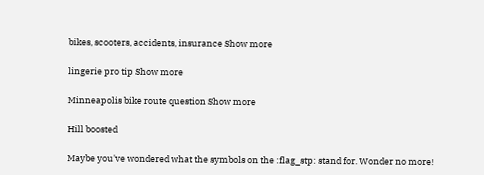bikes, scooters, accidents, insurance Show more

lingerie pro tip Show more

Minneapolis bike route question Show more

Hill boosted

Maybe you've wondered what the symbols on the :flag_stp: stand for. Wonder no more!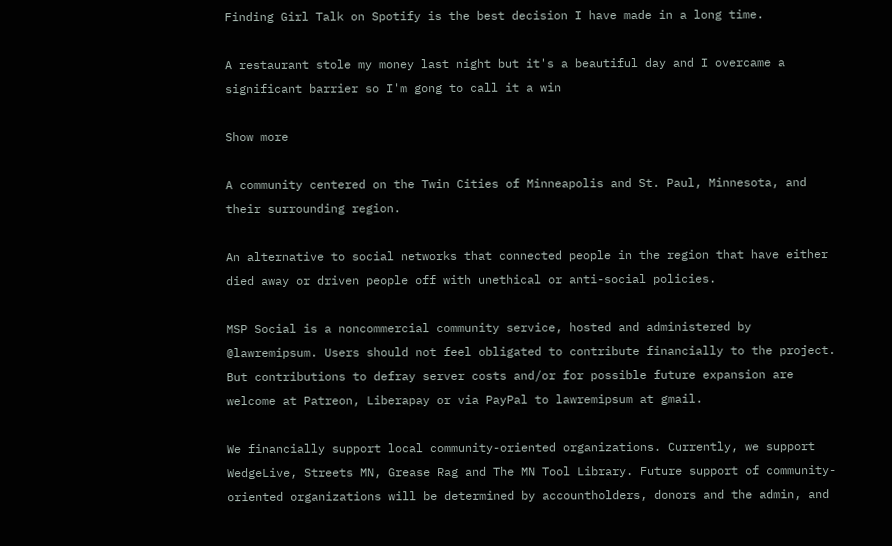Finding Girl Talk on Spotify is the best decision I have made in a long time.

A restaurant stole my money last night but it's a beautiful day and I overcame a significant barrier so I'm gong to call it a win

Show more

A community centered on the Twin Cities of Minneapolis and St. Paul, Minnesota, and their surrounding region.

An alternative to social networks that connected people in the region that have either died away or driven people off with unethical or anti-social policies.

MSP Social is a noncommercial community service, hosted and administered by @lawremipsum. Users should not feel obligated to contribute financially to the project. But contributions to defray server costs and/or for possible future expansion are welcome at Patreon, Liberapay or via PayPal to lawremipsum at gmail.

We financially support local community-oriented organizations. Currently, we support WedgeLive, Streets MN, Grease Rag and The MN Tool Library. Future support of community-oriented organizations will be determined by accountholders, donors and the admin, and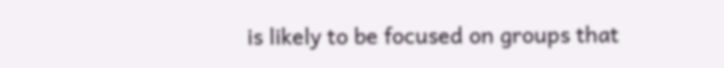is likely to be focused on groups that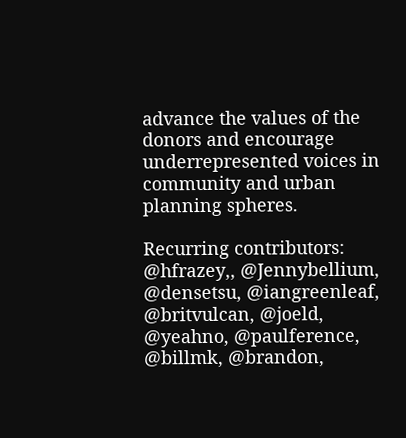advance the values of the donors and encourage underrepresented voices in community and urban planning spheres.

Recurring contributors: @hfrazey,, @Jennybellium, @densetsu, @iangreenleaf, @britvulcan, @joeld, @yeahno, @paulference, @billmk, @brandon,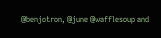@benjotron, @june @wafflesoup and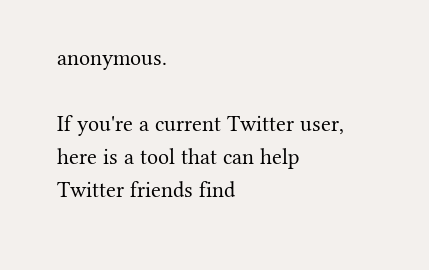anonymous.

If you're a current Twitter user, here is a tool that can help Twitter friends find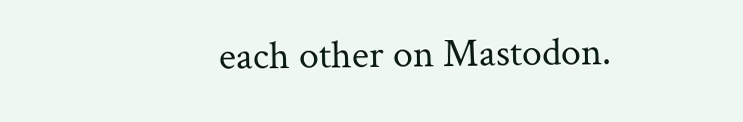each other on Mastodon.